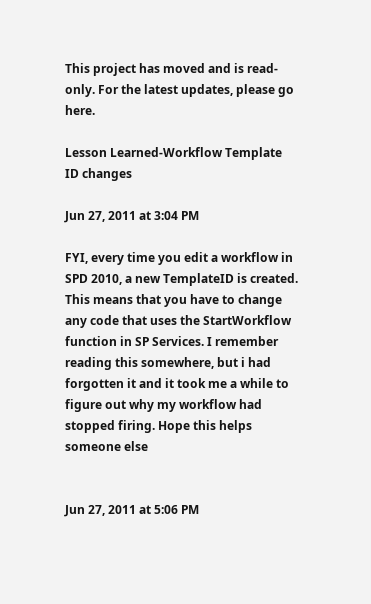This project has moved and is read-only. For the latest updates, please go here.

Lesson Learned-Workflow Template ID changes

Jun 27, 2011 at 3:04 PM

FYI, every time you edit a workflow in SPD 2010, a new TemplateID is created. This means that you have to change any code that uses the StartWorkflow function in SP Services. I remember reading this somewhere, but i had forgotten it and it took me a while to figure out why my workflow had stopped firing. Hope this helps someone else


Jun 27, 2011 at 5:06 PM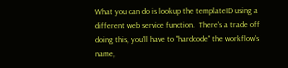What you can do is lookup the templateID using a different web service function.  There's a trade off doing this, you'll have to "hardcode" the workflow's name,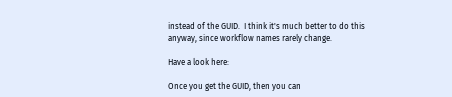instead of the GUID.  I think it's much better to do this anyway, since workflow names rarely change.

Have a look here:

Once you get the GUID, then you can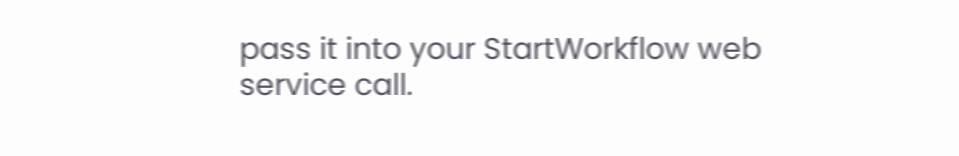pass it into your StartWorkflow web service call.